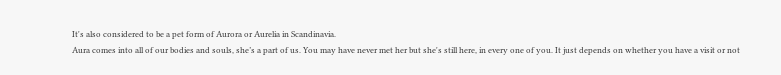It's also considered to be a pet form of Aurora or Aurelia in Scandinavia.
Aura comes into all of our bodies and souls, she’s a part of us. You may have never met her but she's still here, in every one of you. It just depends on whether you have a visit or not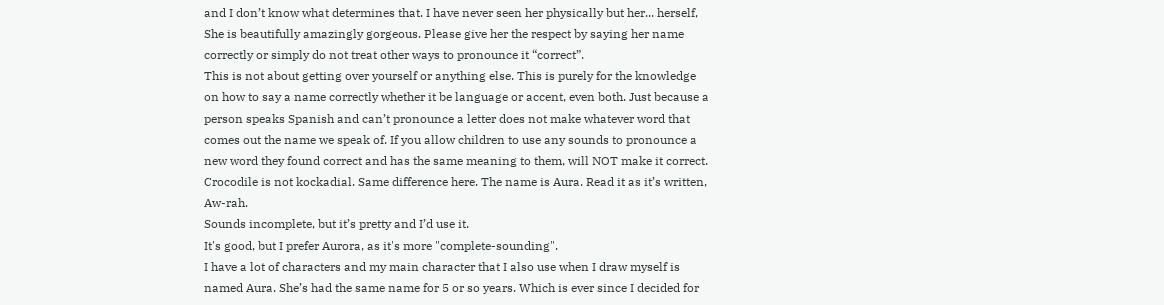and I don’t know what determines that. I have never seen her physically but her... herself, She is beautifully amazingly gorgeous. Please give her the respect by saying her name correctly or simply do not treat other ways to pronounce it “correct”.
This is not about getting over yourself or anything else. This is purely for the knowledge on how to say a name correctly whether it be language or accent, even both. Just because a person speaks Spanish and can’t pronounce a letter does not make whatever word that comes out the name we speak of. If you allow children to use any sounds to pronounce a new word they found correct and has the same meaning to them, will NOT make it correct. Crocodile is not kockadial. Same difference here. The name is Aura. Read it as it’s written, Aw-rah.
Sounds incomplete, but it’s pretty and I’d use it.
It's good, but I prefer Aurora, as it's more "complete-sounding".
I have a lot of characters and my main character that I also use when I draw myself is named Aura. She’s had the same name for 5 or so years. Which is ever since I decided for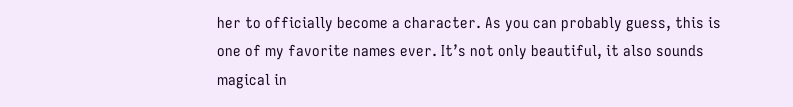her to officially become a character. As you can probably guess, this is one of my favorite names ever. It’s not only beautiful, it also sounds magical in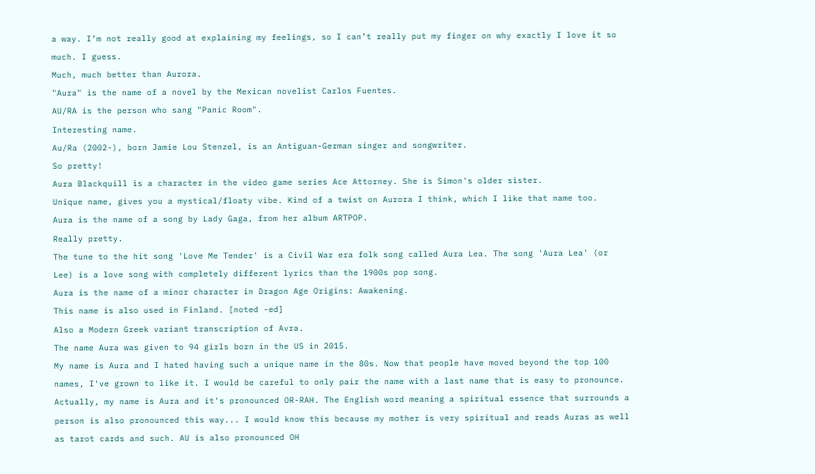a way. I’m not really good at explaining my feelings, so I can’t really put my finger on why exactly I love it so much. I guess.
Much, much better than Aurora.
"Aura" is the name of a novel by the Mexican novelist Carlos Fuentes.
AU/RA is the person who sang "Panic Room".
Interesting name.
Au/Ra (2002-), born Jamie Lou Stenzel, is an Antiguan-German singer and songwriter.
So pretty!
Aura Blackquill is a character in the video game series Ace Attorney. She is Simon's older sister.
Unique name, gives you a mystical/floaty vibe. Kind of a twist on Aurora I think, which I like that name too.
Aura is the name of a song by Lady Gaga, from her album ARTPOP.
Really pretty.
The tune to the hit song 'Love Me Tender' is a Civil War era folk song called Aura Lea. The song 'Aura Lea' (or Lee) is a love song with completely different lyrics than the 1900s pop song.
Aura is the name of a minor character in Dragon Age Origins: Awakening.
This name is also used in Finland. [noted -ed]
Also a Modern Greek variant transcription of Avra.
The name Aura was given to 94 girls born in the US in 2015.
My name is Aura and I hated having such a unique name in the 80s. Now that people have moved beyond the top 100 names, I've grown to like it. I would be careful to only pair the name with a last name that is easy to pronounce.
Actually, my name is Aura and it's pronounced OR-RAH. The English word meaning a spiritual essence that surrounds a person is also pronounced this way... I would know this because my mother is very spiritual and reads Auras as well as tarot cards and such. AU is also pronounced OH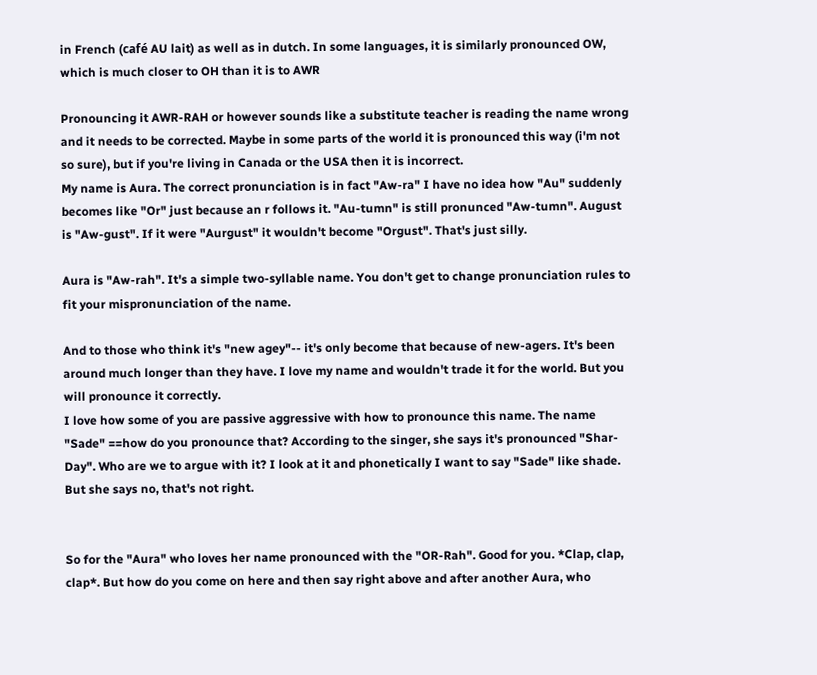in French (café AU lait) as well as in dutch. In some languages, it is similarly pronounced OW, which is much closer to OH than it is to AWR

Pronouncing it AWR-RAH or however sounds like a substitute teacher is reading the name wrong and it needs to be corrected. Maybe in some parts of the world it is pronounced this way (i'm not so sure), but if you're living in Canada or the USA then it is incorrect.
My name is Aura. The correct pronunciation is in fact "Aw-ra" I have no idea how "Au" suddenly becomes like "Or" just because an r follows it. "Au-tumn" is still pronunced "Aw-tumn". August is "Aw-gust". If it were "Aurgust" it wouldn't become "Orgust". That's just silly.

Aura is "Aw-rah". It's a simple two-syllable name. You don't get to change pronunciation rules to fit your mispronunciation of the name.

And to those who think it's "new agey"-- it's only become that because of new-agers. It's been around much longer than they have. I love my name and wouldn't trade it for the world. But you will pronounce it correctly.
I love how some of you are passive aggressive with how to pronounce this name. The name "Sade" ==how do you pronounce that? According to the singer, she says it's pronounced "Shar-Day". Who are we to argue with it? I look at it and phonetically I want to say "Sade" like shade. But she says no, that's not right.


So for the "Aura" who loves her name pronounced with the "OR-Rah". Good for you. *Clap, clap, clap*. But how do you come on here and then say right above and after another Aura, who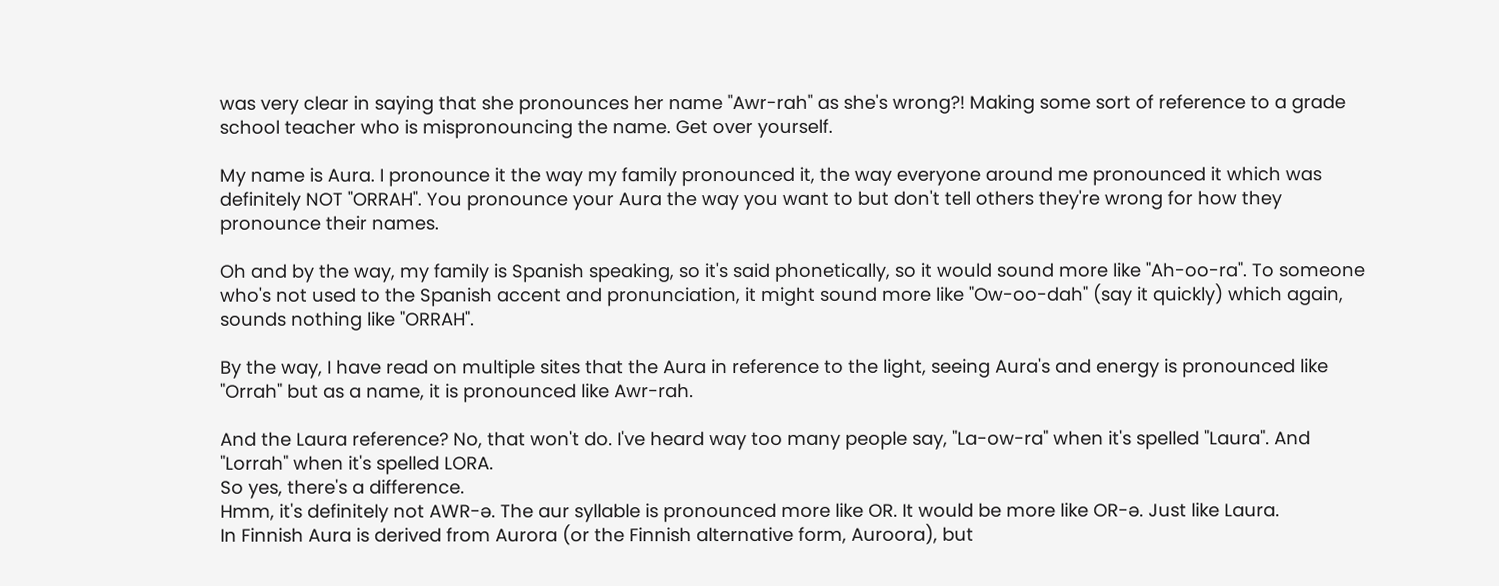was very clear in saying that she pronounces her name "Awr-rah" as she's wrong?! Making some sort of reference to a grade school teacher who is mispronouncing the name. Get over yourself.

My name is Aura. I pronounce it the way my family pronounced it, the way everyone around me pronounced it which was definitely NOT "ORRAH". You pronounce your Aura the way you want to but don't tell others they're wrong for how they pronounce their names.

Oh and by the way, my family is Spanish speaking, so it's said phonetically, so it would sound more like "Ah-oo-ra". To someone who's not used to the Spanish accent and pronunciation, it might sound more like "Ow-oo-dah" (say it quickly) which again, sounds nothing like "ORRAH".

By the way, I have read on multiple sites that the Aura in reference to the light, seeing Aura's and energy is pronounced like "Orrah" but as a name, it is pronounced like Awr-rah.

And the Laura reference? No, that won't do. I've heard way too many people say, "La-ow-ra" when it's spelled "Laura". And "Lorrah" when it's spelled LORA.
So yes, there's a difference.
Hmm, it's definitely not AWR-ə. The aur syllable is pronounced more like OR. It would be more like OR-ə. Just like Laura.
In Finnish Aura is derived from Aurora (or the Finnish alternative form, Auroora), but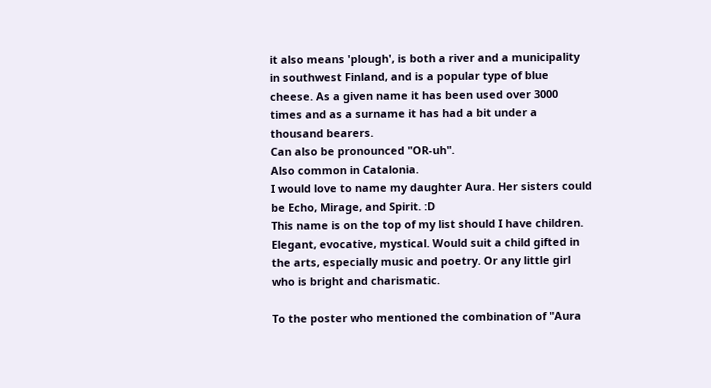it also means 'plough', is both a river and a municipality in southwest Finland, and is a popular type of blue cheese. As a given name it has been used over 3000 times and as a surname it has had a bit under a thousand bearers.
Can also be pronounced "OR-uh".
Also common in Catalonia.
I would love to name my daughter Aura. Her sisters could be Echo, Mirage, and Spirit. :D
This name is on the top of my list should I have children. Elegant, evocative, mystical. Would suit a child gifted in the arts, especially music and poetry. Or any little girl who is bright and charismatic.

To the poster who mentioned the combination of "Aura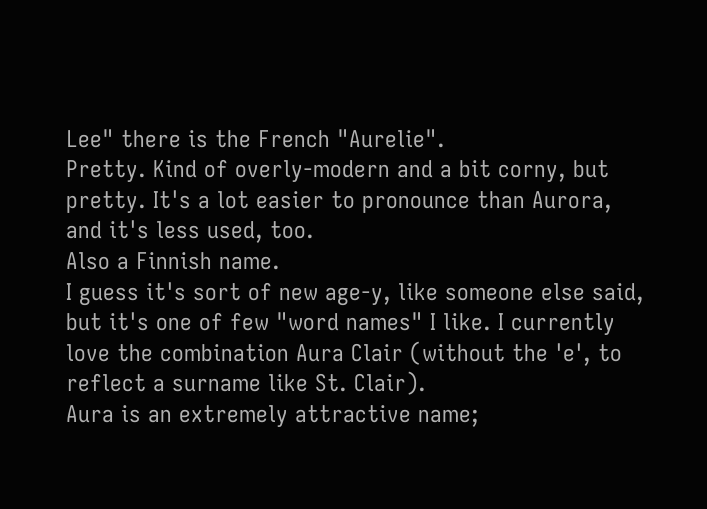Lee" there is the French "Aurelie".
Pretty. Kind of overly-modern and a bit corny, but pretty. It's a lot easier to pronounce than Aurora, and it's less used, too.
Also a Finnish name.
I guess it's sort of new age-y, like someone else said, but it's one of few "word names" I like. I currently love the combination Aura Clair (without the 'e', to reflect a surname like St. Clair).
Aura is an extremely attractive name;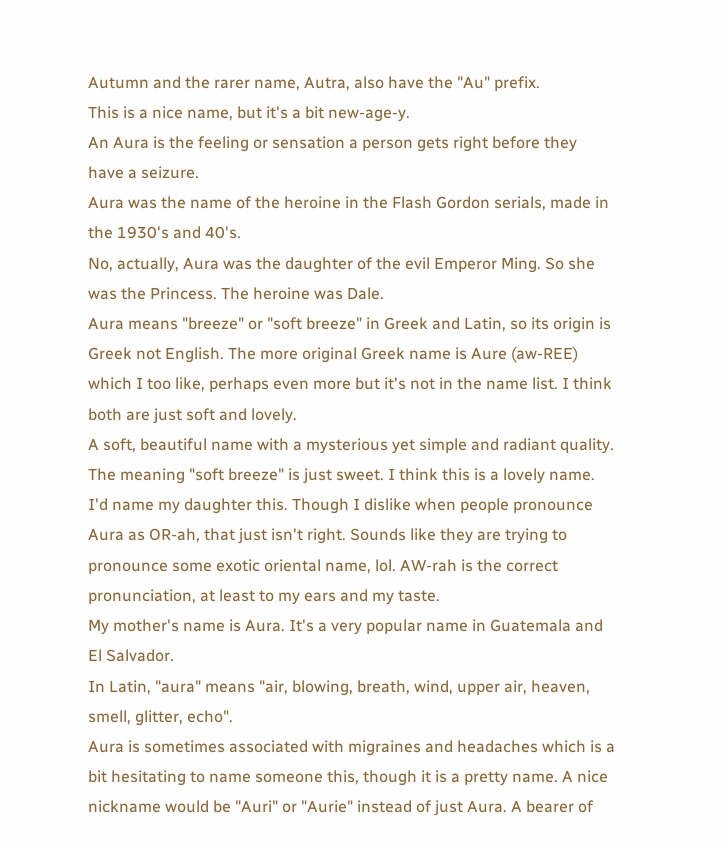Autumn and the rarer name, Autra, also have the "Au" prefix.
This is a nice name, but it's a bit new-age-y.
An Aura is the feeling or sensation a person gets right before they have a seizure.
Aura was the name of the heroine in the Flash Gordon serials, made in the 1930's and 40's.
No, actually, Aura was the daughter of the evil Emperor Ming. So she was the Princess. The heroine was Dale.
Aura means "breeze" or "soft breeze" in Greek and Latin, so its origin is Greek not English. The more original Greek name is Aure (aw-REE) which I too like, perhaps even more but it's not in the name list. I think both are just soft and lovely.
A soft, beautiful name with a mysterious yet simple and radiant quality. The meaning "soft breeze" is just sweet. I think this is a lovely name. I'd name my daughter this. Though I dislike when people pronounce Aura as OR-ah, that just isn't right. Sounds like they are trying to pronounce some exotic oriental name, lol. AW-rah is the correct pronunciation, at least to my ears and my taste.
My mother's name is Aura. It's a very popular name in Guatemala and El Salvador.
In Latin, "aura" means "air, blowing, breath, wind, upper air, heaven, smell, glitter, echo".
Aura is sometimes associated with migraines and headaches which is a bit hesitating to name someone this, though it is a pretty name. A nice nickname would be "Auri" or "Aurie" instead of just Aura. A bearer of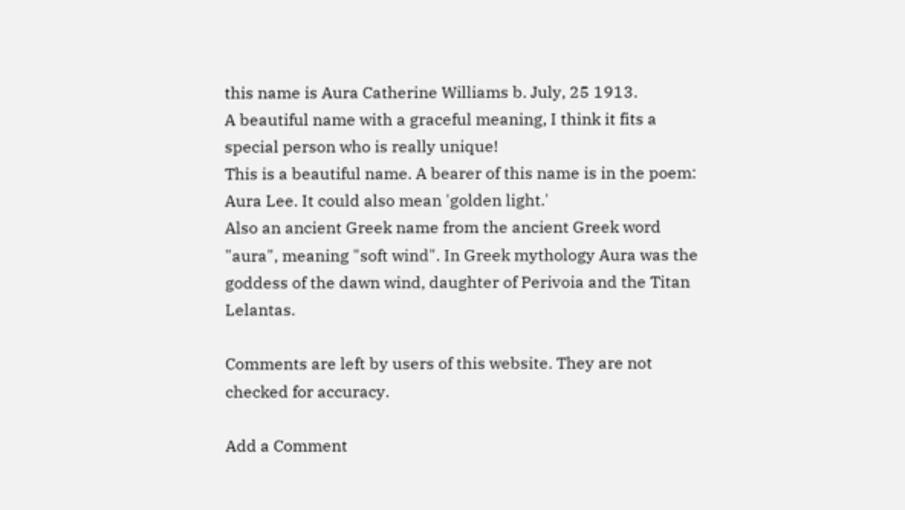this name is Aura Catherine Williams b. July, 25 1913.
A beautiful name with a graceful meaning, I think it fits a special person who is really unique!
This is a beautiful name. A bearer of this name is in the poem: Aura Lee. It could also mean 'golden light.'
Also an ancient Greek name from the ancient Greek word "aura", meaning "soft wind". In Greek mythology Aura was the goddess of the dawn wind, daughter of Perivoia and the Titan Lelantas.

Comments are left by users of this website. They are not checked for accuracy.

Add a Comment